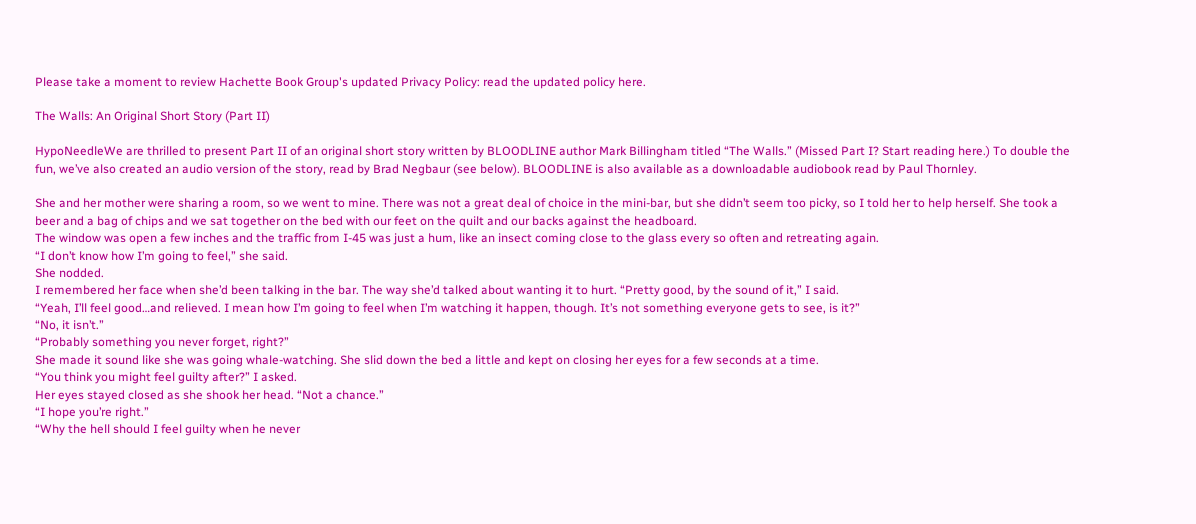Please take a moment to review Hachette Book Group's updated Privacy Policy: read the updated policy here.

The Walls: An Original Short Story (Part II)

HypoNeedleWe are thrilled to present Part II of an original short story written by BLOODLINE author Mark Billingham titled “The Walls.” (Missed Part I? Start reading here.) To double the fun, we’ve also created an audio version of the story, read by Brad Negbaur (see below). BLOODLINE is also available as a downloadable audiobook read by Paul Thornley.

She and her mother were sharing a room, so we went to mine. There was not a great deal of choice in the mini-bar, but she didn’t seem too picky, so I told her to help herself. She took a beer and a bag of chips and we sat together on the bed with our feet on the quilt and our backs against the headboard.
The window was open a few inches and the traffic from I-45 was just a hum, like an insect coming close to the glass every so often and retreating again.
“I don’t know how I’m going to feel,” she said.
She nodded.
I remembered her face when she’d been talking in the bar. The way she’d talked about wanting it to hurt. “Pretty good, by the sound of it,” I said.
“Yeah, I’ll feel good…and relieved. I mean how I’m going to feel when I’m watching it happen, though. It’s not something everyone gets to see, is it?”
“No, it isn’t.”
“Probably something you never forget, right?”
She made it sound like she was going whale-watching. She slid down the bed a little and kept on closing her eyes for a few seconds at a time.
“You think you might feel guilty after?” I asked.
Her eyes stayed closed as she shook her head. “Not a chance.”
“I hope you’re right.”
“Why the hell should I feel guilty when he never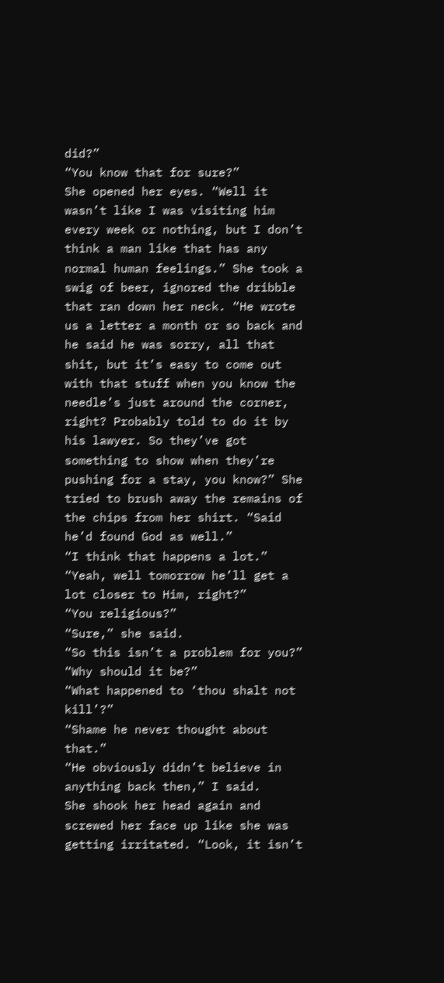did?”
“You know that for sure?”
She opened her eyes. “Well it wasn’t like I was visiting him every week or nothing, but I don’t think a man like that has any normal human feelings.” She took a swig of beer, ignored the dribble that ran down her neck. “He wrote us a letter a month or so back and he said he was sorry, all that shit, but it’s easy to come out with that stuff when you know the needle’s just around the corner, right? Probably told to do it by his lawyer. So they’ve got something to show when they’re pushing for a stay, you know?” She tried to brush away the remains of the chips from her shirt. “Said he’d found God as well.”
“I think that happens a lot.”
“Yeah, well tomorrow he’ll get a lot closer to Him, right?”
“You religious?”
“Sure,” she said.
“So this isn’t a problem for you?”
“Why should it be?”
“What happened to ‘thou shalt not kill’?”
“Shame he never thought about that.”
“He obviously didn’t believe in anything back then,” I said.
She shook her head again and screwed her face up like she was getting irritated. “Look, it isn’t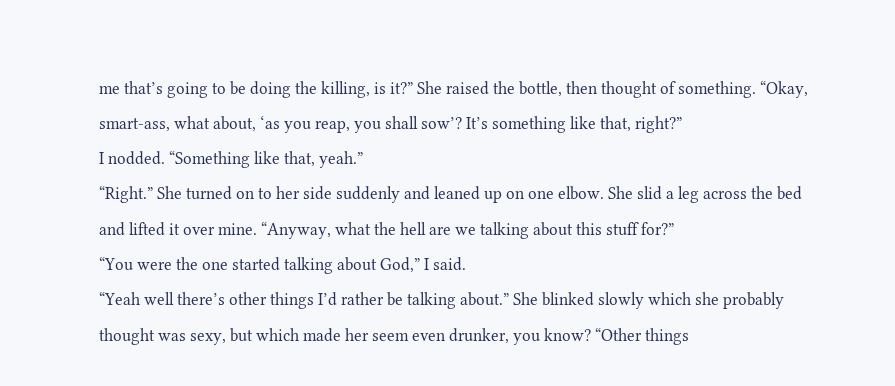me that’s going to be doing the killing, is it?” She raised the bottle, then thought of something. “Okay, smart-ass, what about, ‘as you reap, you shall sow’? It’s something like that, right?”
I nodded. “Something like that, yeah.”
“Right.” She turned on to her side suddenly and leaned up on one elbow. She slid a leg across the bed and lifted it over mine. “Anyway, what the hell are we talking about this stuff for?”
“You were the one started talking about God,” I said.
“Yeah well there’s other things I’d rather be talking about.” She blinked slowly which she probably thought was sexy, but which made her seem even drunker, you know? “Other things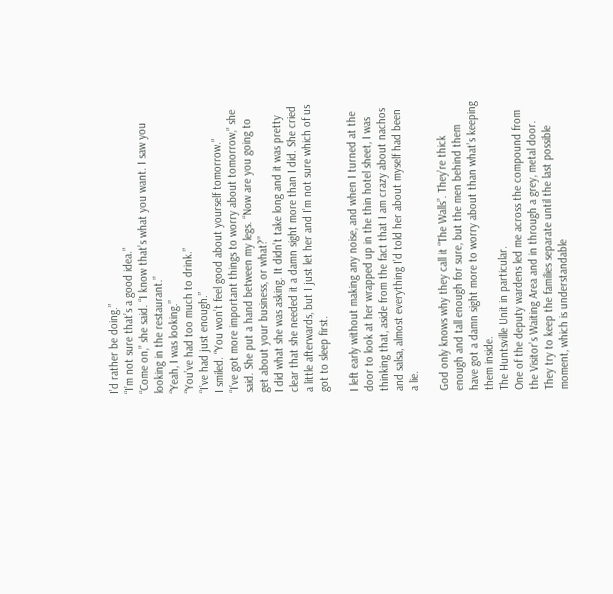I’d rather be doing.”
“I’m not sure that’s a good idea.”
“Come on,” she said. “I know that’s what you want. I saw you looking in the restaurant.”
“Yeah, I was looking.”
“You’ve had too much to drink.”
“I’ve had just enough.”
I smiled. “You won’t feel good about yourself tomorrow.”
“I’ve got more important things to worry about tomorrow,” she said. She put a hand between my legs. “Now are you going to get about your business, or what?”
I did what she was asking. It didn’t take long and it was pretty clear that she needed it a damn sight more than I did. She cried a little afterwards, but I just let her and I’m not sure which of us got to sleep first.

I left early without making any noise, and when I turned at the door to look at her wrapped up in the thin hotel sheet, I was thinking that, aside from the fact that I am crazy about nachos and salsa, almost everything I’d told her about myself had been a lie.

God only knows why they call it “The Walls”. They’re thick enough and tall enough for sure, but the men behind them have got a damn sight more to worry about than what’s keeping them inside.
The Huntsville Unit in particular.
One of the deputy wardens led me across the compound from the Visitor’s Waiting Area and in through a grey, metal door. They try to keep the families separate until the last possible moment, which is understandable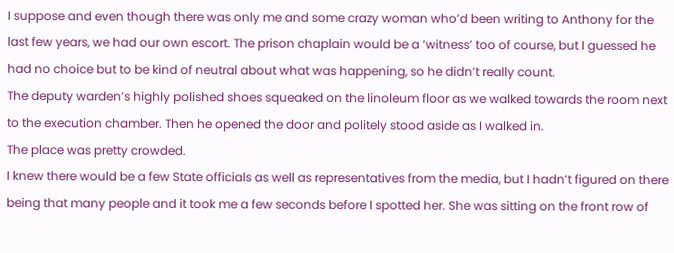I suppose and even though there was only me and some crazy woman who’d been writing to Anthony for the last few years, we had our own escort. The prison chaplain would be a ‘witness’ too of course, but I guessed he had no choice but to be kind of neutral about what was happening, so he didn’t really count.
The deputy warden’s highly polished shoes squeaked on the linoleum floor as we walked towards the room next to the execution chamber. Then he opened the door and politely stood aside as I walked in.
The place was pretty crowded.
I knew there would be a few State officials as well as representatives from the media, but I hadn’t figured on there being that many people and it took me a few seconds before I spotted her. She was sitting on the front row of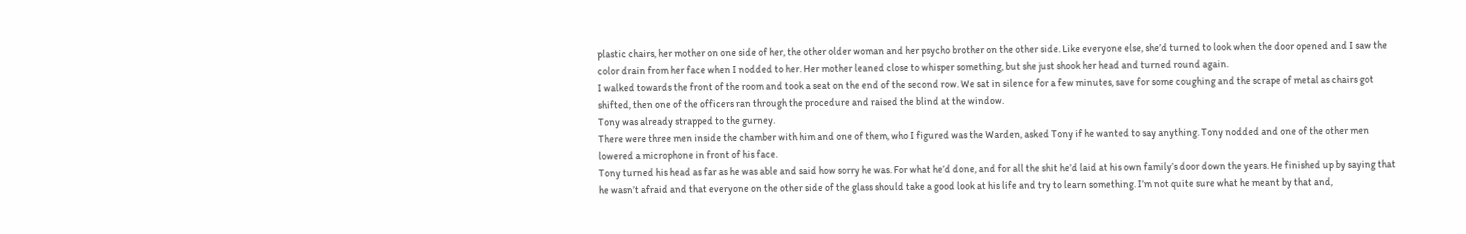plastic chairs, her mother on one side of her, the other older woman and her psycho brother on the other side. Like everyone else, she’d turned to look when the door opened and I saw the color drain from her face when I nodded to her. Her mother leaned close to whisper something, but she just shook her head and turned round again.
I walked towards the front of the room and took a seat on the end of the second row. We sat in silence for a few minutes, save for some coughing and the scrape of metal as chairs got shifted, then one of the officers ran through the procedure and raised the blind at the window.
Tony was already strapped to the gurney.
There were three men inside the chamber with him and one of them, who I figured was the Warden, asked Tony if he wanted to say anything. Tony nodded and one of the other men lowered a microphone in front of his face.
Tony turned his head as far as he was able and said how sorry he was. For what he’d done, and for all the shit he’d laid at his own family’s door down the years. He finished up by saying that he wasn’t afraid and that everyone on the other side of the glass should take a good look at his life and try to learn something. I’m not quite sure what he meant by that and,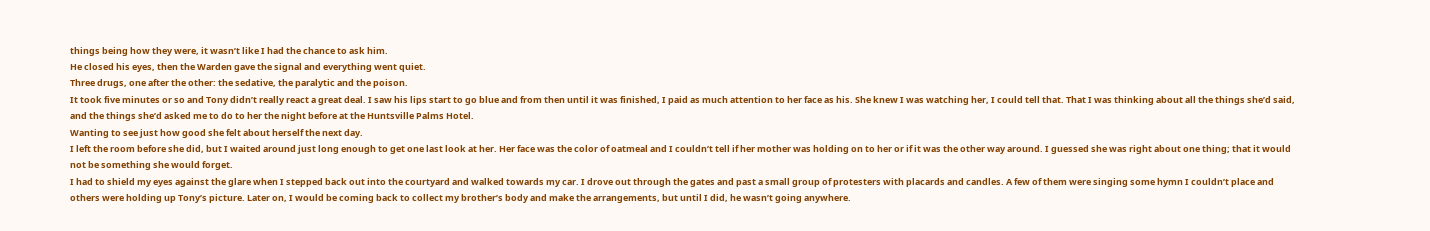things being how they were, it wasn’t like I had the chance to ask him.
He closed his eyes, then the Warden gave the signal and everything went quiet.
Three drugs, one after the other: the sedative, the paralytic and the poison.
It took five minutes or so and Tony didn’t really react a great deal. I saw his lips start to go blue and from then until it was finished, I paid as much attention to her face as his. She knew I was watching her, I could tell that. That I was thinking about all the things she’d said, and the things she’d asked me to do to her the night before at the Huntsville Palms Hotel.
Wanting to see just how good she felt about herself the next day.
I left the room before she did, but I waited around just long enough to get one last look at her. Her face was the color of oatmeal and I couldn’t tell if her mother was holding on to her or if it was the other way around. I guessed she was right about one thing; that it would not be something she would forget.
I had to shield my eyes against the glare when I stepped back out into the courtyard and walked towards my car. I drove out through the gates and past a small group of protesters with placards and candles. A few of them were singing some hymn I couldn’t place and others were holding up Tony’s picture. Later on, I would be coming back to collect my brother’s body and make the arrangements, but until I did, he wasn’t going anywhere.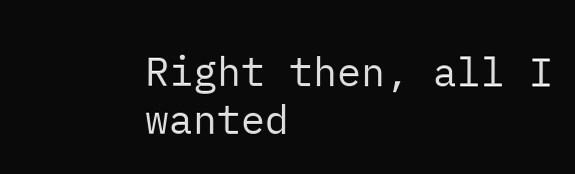Right then, all I wanted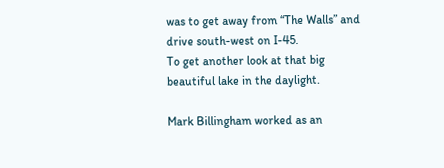was to get away from “The Walls” and drive south-west on I-45.
To get another look at that big beautiful lake in the daylight.

Mark Billingham worked as an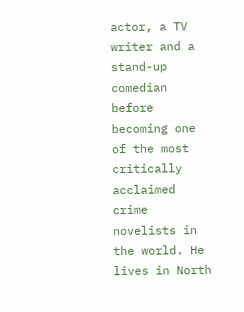actor, a TV writer and a stand-up comedian before becoming one of the most critically acclaimed crime novelists in the world. He lives in North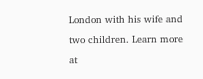London with his wife and two children. Learn more at